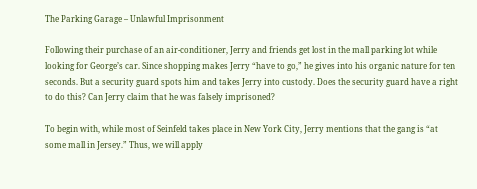The Parking Garage – Unlawful Imprisonment

Following their purchase of an air-conditioner, Jerry and friends get lost in the mall parking lot while looking for George’s car. Since shopping makes Jerry “have to go,” he gives into his organic nature for ten seconds. But a security guard spots him and takes Jerry into custody. Does the security guard have a right to do this? Can Jerry claim that he was falsely imprisoned?

To begin with, while most of Seinfeld takes place in New York City, Jerry mentions that the gang is “at some mall in Jersey.” Thus, we will apply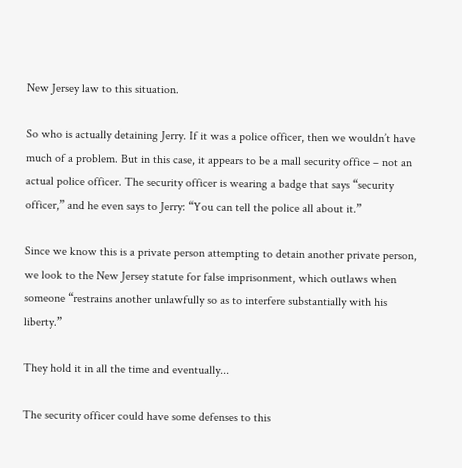New Jersey law to this situation.

So who is actually detaining Jerry. If it was a police officer, then we wouldn’t have much of a problem. But in this case, it appears to be a mall security office – not an actual police officer. The security officer is wearing a badge that says “security officer,” and he even says to Jerry: “You can tell the police all about it.”

Since we know this is a private person attempting to detain another private person, we look to the New Jersey statute for false imprisonment, which outlaws when someone “restrains another unlawfully so as to interfere substantially with his liberty.”

They hold it in all the time and eventually...

The security officer could have some defenses to this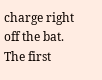charge right off the bat. The first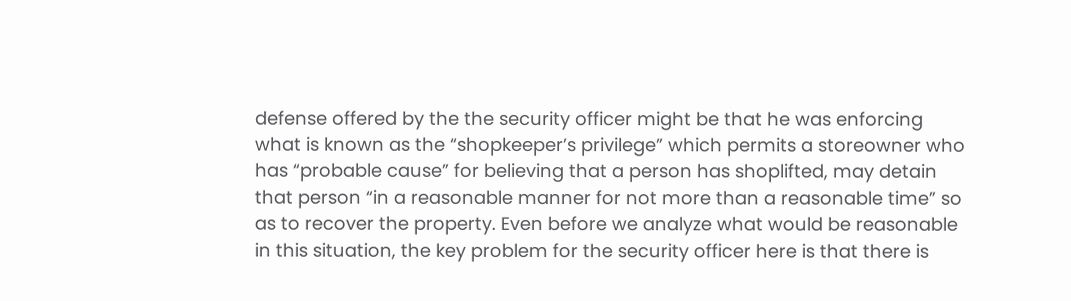defense offered by the the security officer might be that he was enforcing what is known as the “shopkeeper’s privilege” which permits a storeowner who has “probable cause” for believing that a person has shoplifted, may detain that person “in a reasonable manner for not more than a reasonable time” so as to recover the property. Even before we analyze what would be reasonable in this situation, the key problem for the security officer here is that there is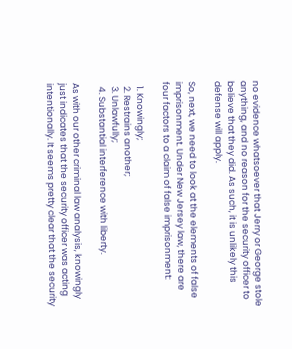no evidence whatsoever that Jerry or George stole anything, and no reason for the security officer to believe that they did. As such, it is unlikely this defense will apply.

So, next, we need to look at the elements of false imprisonment. Under New Jersey law, there are four factors to a claim of false imprisonment:

  1. Knowingly;
  2. Restrains another;
  3. Unlawfully;
  4. Substantial interference with liberty.

As with our other criminal law analysis, knowingly just indicates that the security officer was acting intentionally. It seems pretty clear that the security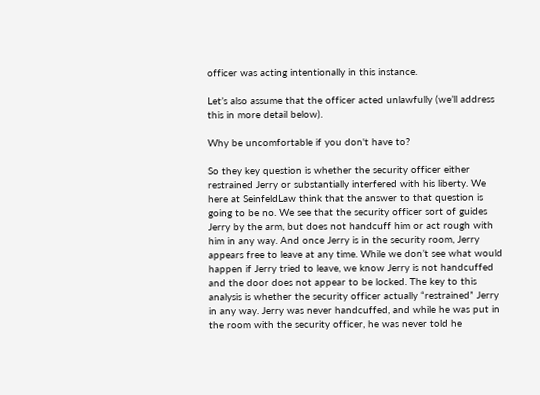officer was acting intentionally in this instance.

Let’s also assume that the officer acted unlawfully (we’ll address this in more detail below).

Why be uncomfortable if you don't have to?

So they key question is whether the security officer either restrained Jerry or substantially interfered with his liberty. We here at SeinfeldLaw think that the answer to that question is going to be no. We see that the security officer sort of guides Jerry by the arm, but does not handcuff him or act rough with him in any way. And once Jerry is in the security room, Jerry appears free to leave at any time. While we don’t see what would happen if Jerry tried to leave, we know Jerry is not handcuffed and the door does not appear to be locked. The key to this analysis is whether the security officer actually “restrained” Jerry in any way. Jerry was never handcuffed, and while he was put in the room with the security officer, he was never told he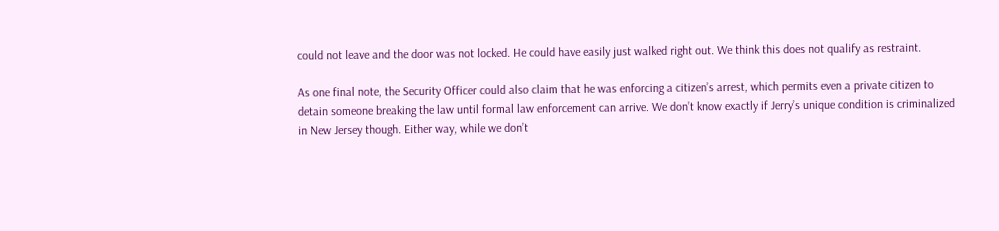could not leave and the door was not locked. He could have easily just walked right out. We think this does not qualify as restraint.

As one final note, the Security Officer could also claim that he was enforcing a citizen’s arrest, which permits even a private citizen to detain someone breaking the law until formal law enforcement can arrive. We don’t know exactly if Jerry’s unique condition is criminalized in New Jersey though. Either way, while we don’t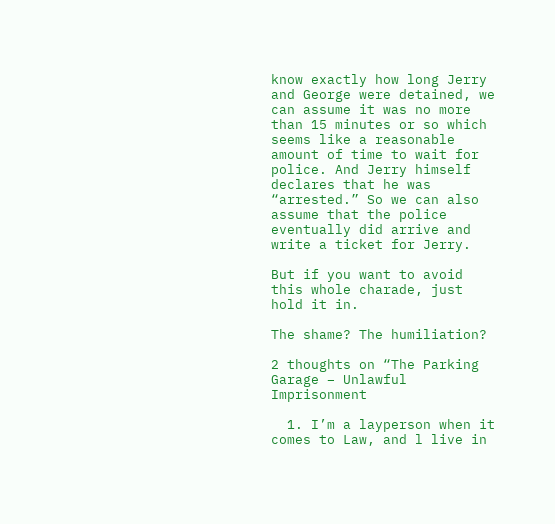know exactly how long Jerry and George were detained, we can assume it was no more than 15 minutes or so which seems like a reasonable amount of time to wait for police. And Jerry himself declares that he was “arrested.” So we can also assume that the police eventually did arrive and write a ticket for Jerry.

But if you want to avoid this whole charade, just hold it in.

The shame? The humiliation?

2 thoughts on “The Parking Garage – Unlawful Imprisonment

  1. I’m a layperson when it comes to Law, and l live in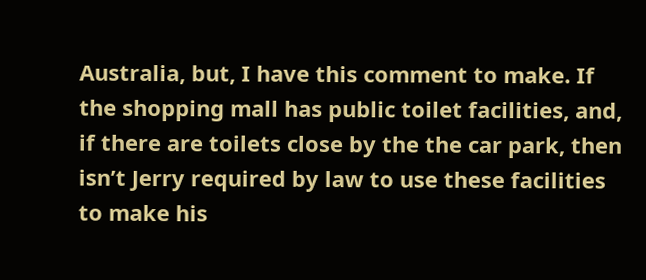Australia, but, I have this comment to make. If the shopping mall has public toilet facilities, and, if there are toilets close by the the car park, then isn’t Jerry required by law to use these facilities to make his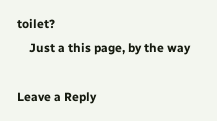toilet?
    Just a this page, by the way

Leave a Reply